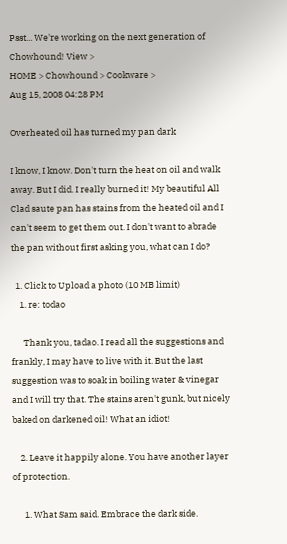Psst... We're working on the next generation of Chowhound! View >
HOME > Chowhound > Cookware >
Aug 15, 2008 04:28 PM

Overheated oil has turned my pan dark

I know, I know. Don't turn the heat on oil and walk away. But I did. I really burned it! My beautiful All Clad saute pan has stains from the heated oil and I can't seem to get them out. I don't want to abrade the pan without first asking you, what can I do?

  1. Click to Upload a photo (10 MB limit)
    1. re: todao

      Thank you, tadao. I read all the suggestions and frankly, I may have to live with it. But the last suggestion was to soak in boiling water & vinegar and I will try that. The stains aren't gunk, but nicely baked on darkened oil! What an idiot!

    2. Leave it happily alone. You have another layer of protection.

      1. What Sam said. Embrace the dark side.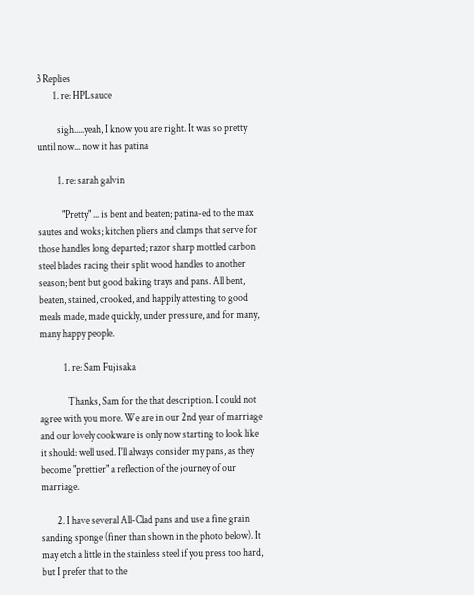3 Replies
        1. re: HPLsauce

          sigh.....yeah, I know you are right. It was so pretty until now... now it has patina

          1. re: sarah galvin

            "Pretty" ... is bent and beaten; patina-ed to the max sautes and woks; kitchen pliers and clamps that serve for those handles long departed; razor sharp mottled carbon steel blades racing their split wood handles to another season; bent but good baking trays and pans. All bent, beaten, stained, crooked, and happily attesting to good meals made, made quickly, under pressure, and for many, many happy people.

            1. re: Sam Fujisaka

              Thanks, Sam for the that description. I could not agree with you more. We are in our 2nd year of marriage and our lovely cookware is only now starting to look like it should: well used. I'll always consider my pans, as they become "prettier" a reflection of the journey of our marriage.

        2. I have several All-Clad pans and use a fine grain sanding sponge (finer than shown in the photo below). It may etch a little in the stainless steel if you press too hard, but I prefer that to the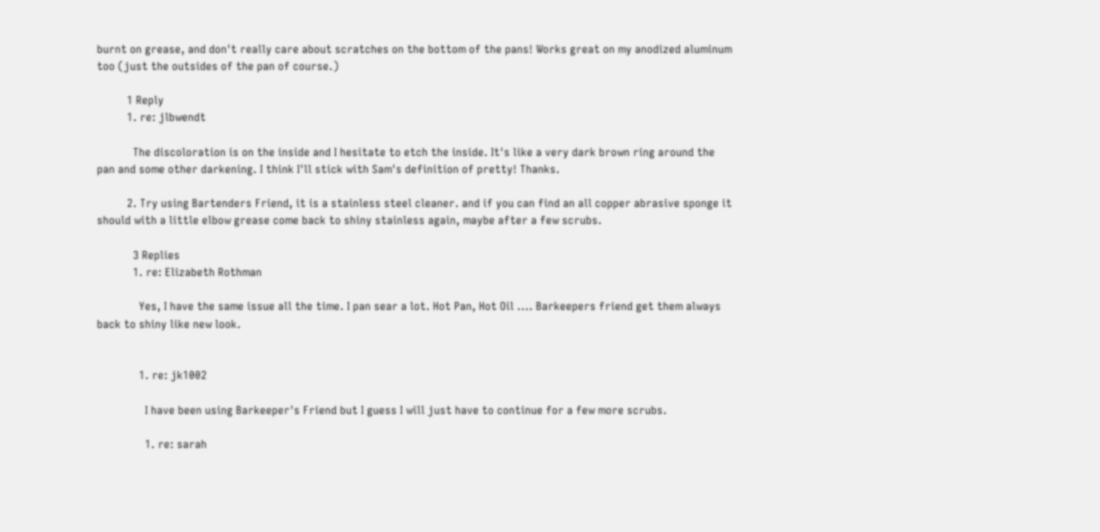burnt on grease, and don't really care about scratches on the bottom of the pans! Works great on my anodized aluminum too (just the outsides of the pan of course.)

          1 Reply
          1. re: jlbwendt

            The discoloration is on the inside and I hesitate to etch the inside. It's like a very dark brown ring around the pan and some other darkening. I think I'll stick with Sam's definition of pretty! Thanks.

          2. Try using Bartenders Friend, it is a stainless steel cleaner. and if you can find an all copper abrasive sponge it should with a little elbow grease come back to shiny stainless again, maybe after a few scrubs.

            3 Replies
            1. re: Elizabeth Rothman

              Yes, I have the same issue all the time. I pan sear a lot. Hot Pan, Hot Oil .... Barkeepers friend get them always back to shiny like new look.


              1. re: jk1002

                I have been using Barkeeper's Friend but I guess I will just have to continue for a few more scrubs.

                1. re: sarah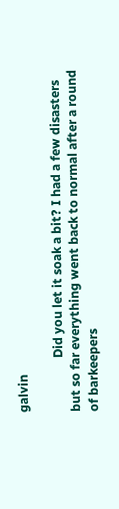galvin

                  Did you let it soak a bit? I had a few disasters but so far everything went back to normal after a round of barkeepers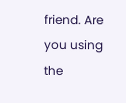friend. Are you using the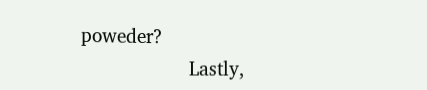poweder?
                  Lastly,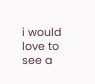i would love to see a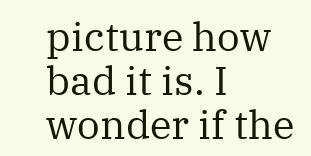picture how bad it is. I wonder if the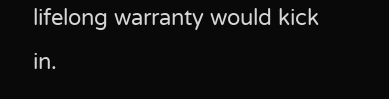lifelong warranty would kick in.